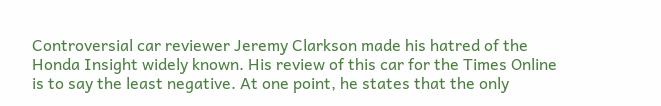Controversial car reviewer Jeremy Clarkson made his hatred of the Honda Insight widely known. His review of this car for the Times Online is to say the least negative. At one point, he states that the only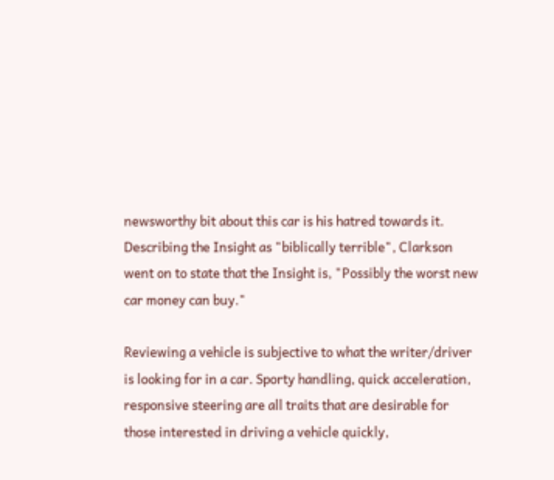newsworthy bit about this car is his hatred towards it. Describing the Insight as "biblically terrible", Clarkson went on to state that the Insight is, "Possibly the worst new car money can buy."

Reviewing a vehicle is subjective to what the writer/driver is looking for in a car. Sporty handling, quick acceleration, responsive steering are all traits that are desirable for those interested in driving a vehicle quickly,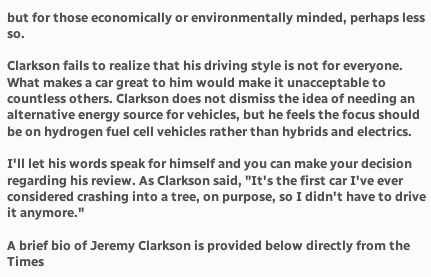but for those economically or environmentally minded, perhaps less so.

Clarkson fails to realize that his driving style is not for everyone. What makes a car great to him would make it unacceptable to countless others. Clarkson does not dismiss the idea of needing an alternative energy source for vehicles, but he feels the focus should be on hydrogen fuel cell vehicles rather than hybrids and electrics.

I'll let his words speak for himself and you can make your decision regarding his review. As Clarkson said, "It's the first car I've ever considered crashing into a tree, on purpose, so I didn't have to drive it anymore."

A brief bio of Jeremy Clarkson is provided below directly from the Times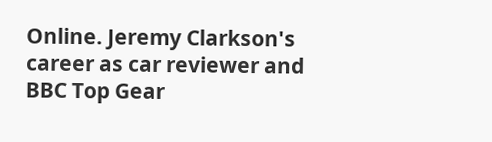Online. Jeremy Clarkson's career as car reviewer and BBC Top Gear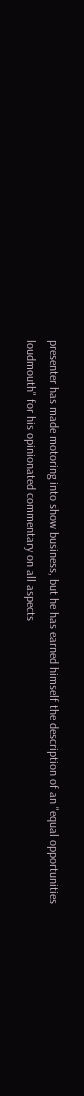presenter has made motoring into show business, but he has earned himself the description of an "equal opportunities loudmouth" for his opinionated commentary on all aspects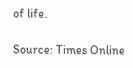of life.

Source: Times Online